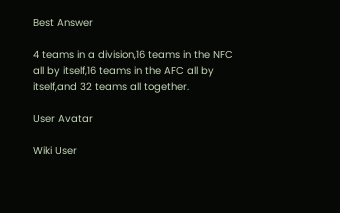Best Answer

4 teams in a division,16 teams in the NFC all by itself,16 teams in the AFC all by itself,and 32 teams all together.

User Avatar

Wiki User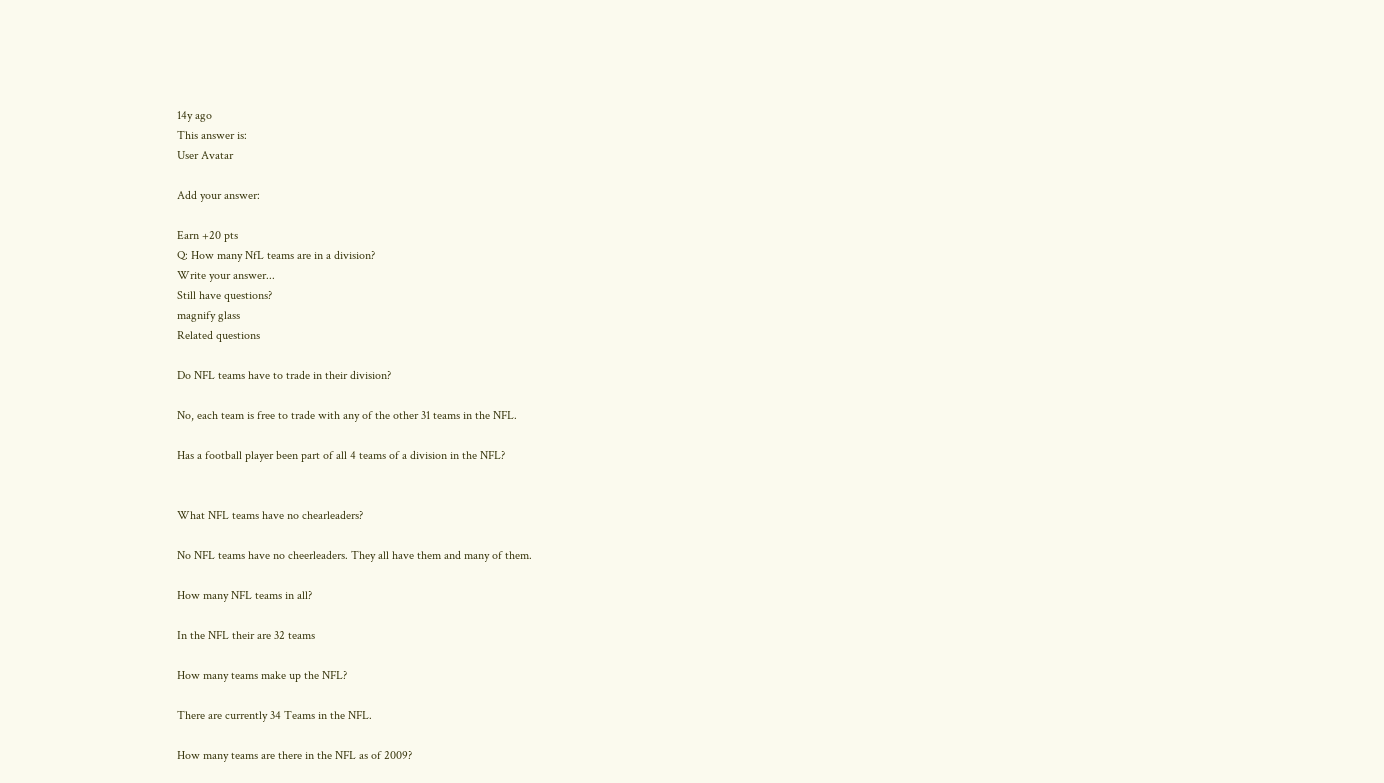14y ago
This answer is:
User Avatar

Add your answer:

Earn +20 pts
Q: How many NfL teams are in a division?
Write your answer...
Still have questions?
magnify glass
Related questions

Do NFL teams have to trade in their division?

No, each team is free to trade with any of the other 31 teams in the NFL.

Has a football player been part of all 4 teams of a division in the NFL?


What NFL teams have no chearleaders?

No NFL teams have no cheerleaders. They all have them and many of them.

How many NFL teams in all?

In the NFL their are 32 teams

How many teams make up the NFL?

There are currently 34 Teams in the NFL.

How many teams are there in the NFL as of 2009?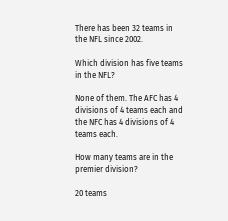There has been 32 teams in the NFL since 2002.

Which division has five teams in the NFL?

None of them. The AFC has 4 divisions of 4 teams each and the NFC has 4 divisions of 4 teams each.

How many teams are in the premier division?

20 teams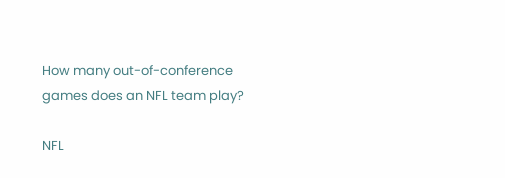How many out-of-conference games does an NFL team play?

NFL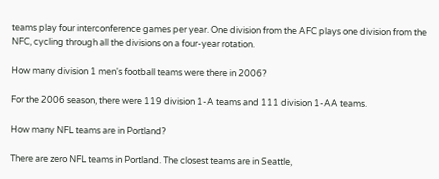teams play four interconference games per year. One division from the AFC plays one division from the NFC, cycling through all the divisions on a four-year rotation.

How many division 1 men's football teams were there in 2006?

For the 2006 season, there were 119 division 1-A teams and 111 division 1-AA teams.

How many NFL teams are in Portland?

There are zero NFL teams in Portland. The closest teams are in Seattle,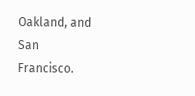Oakland, and San Francisco.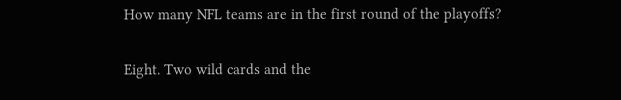How many NFL teams are in the first round of the playoffs?

Eight. Two wild cards and the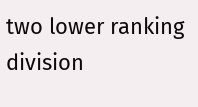two lower ranking division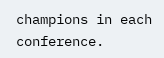champions in each conference.